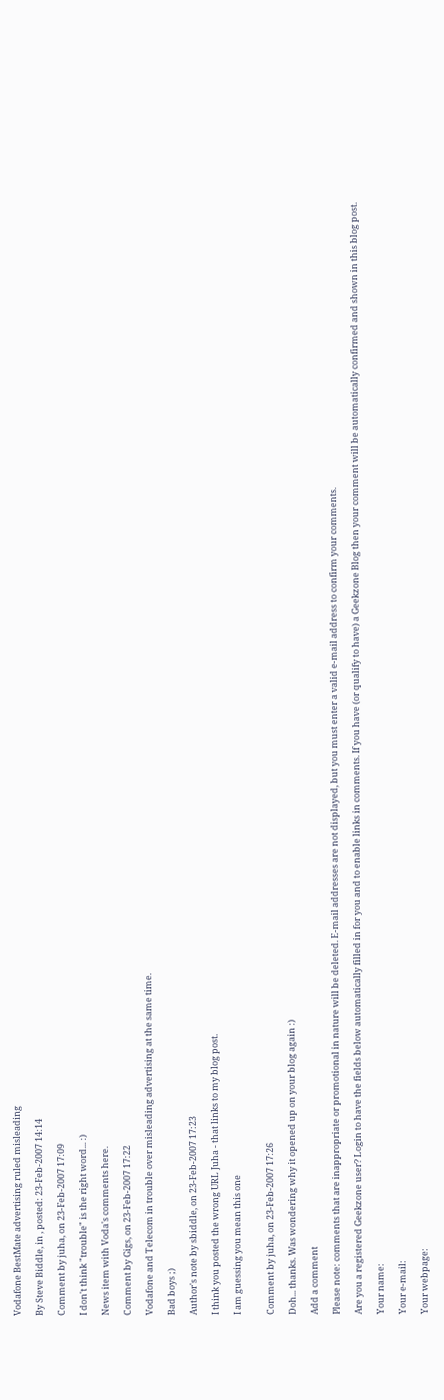Vodafone BestMate advertising ruled misleading

By Steve Biddle, in , posted: 23-Feb-2007 14:14

Comment by juha, on 23-Feb-2007 17:09

I don't think "trouble" is the right word... :)

News item with Voda's comments here.

Comment by Gigs, on 23-Feb-2007 17:22

Vodafone and Telecom in trouble over misleading advertising at the same time.

Bad boys ;)

Author's note by sbiddle, on 23-Feb-2007 17:23

I think you posted the wrong URL Juha - that links to my blog post.

I am guessing you mean this one


Comment by juha, on 23-Feb-2007 17:26

Doh... thanks. Was wondering why it opened up on your blog again :)

Add a comment

Please note: comments that are inappropriate or promotional in nature will be deleted. E-mail addresses are not displayed, but you must enter a valid e-mail address to confirm your comments.

Are you a registered Geekzone user? Login to have the fields below automatically filled in for you and to enable links in comments. If you have (or qualify to have) a Geekzone Blog then your comment will be automatically confirmed and shown in this blog post.

Your name:

Your e-mail:

Your webpage: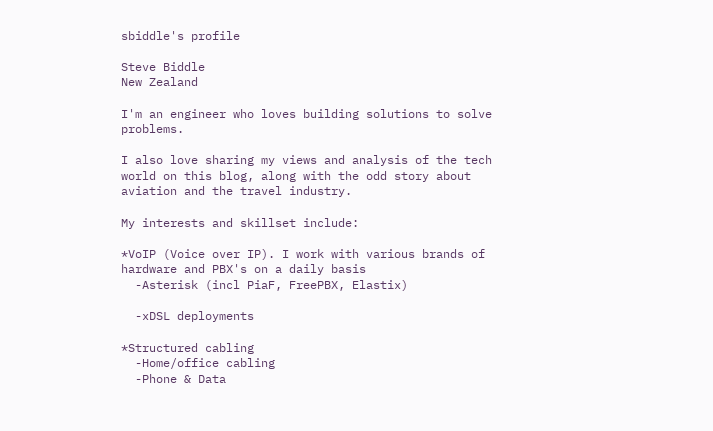sbiddle's profile

Steve Biddle
New Zealand

I'm an engineer who loves building solutions to solve problems.

I also love sharing my views and analysis of the tech world on this blog, along with the odd story about aviation and the travel industry.

My interests and skillset include:

*VoIP (Voice over IP). I work with various brands of hardware and PBX's on a daily basis
  -Asterisk (incl PiaF, FreePBX, Elastix)

  -xDSL deployments

*Structured cabling
  -Home/office cabling
  -Phone & Data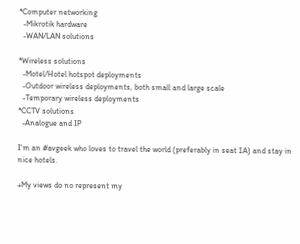*Computer networking
  -Mikrotik hardware
  -WAN/LAN solutions

*Wireless solutions
  -Motel/Hotel hotspot deployments
  -Outdoor wireless deployments, both small and large scale
  -Temporary wireless deployments
*CCTV solutions
  -Analogue and IP

I'm an #avgeek who loves to travel the world (preferably in seat 1A) and stay in nice hotels.

+My views do no represent my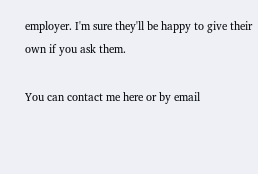employer. I'm sure they'll be happy to give their own if you ask them.

You can contact me here or by email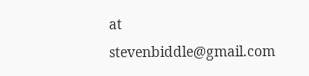at stevenbiddle@gmail.com